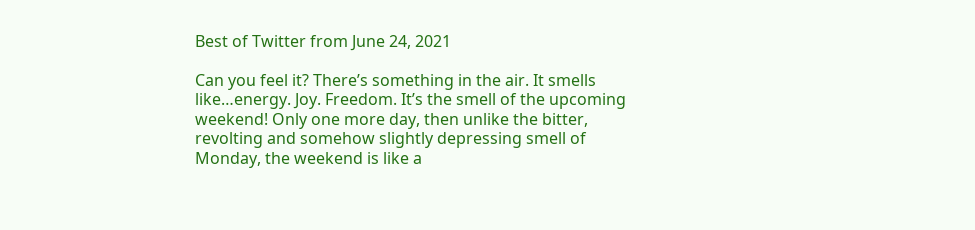Best of Twitter from June 24, 2021

Can you feel it? There’s something in the air. It smells like…energy. Joy. Freedom. It’s the smell of the upcoming weekend! Only one more day, then unlike the bitter, revolting and somehow slightly depressing smell of Monday, the weekend is like a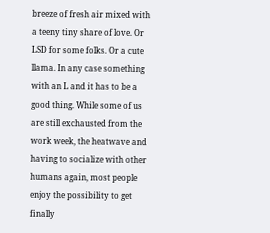breeze of fresh air mixed with a teeny tiny share of love. Or LSD for some folks. Or a cute llama. In any case something with an L and it has to be a good thing. While some of us are still exchausted from the work week, the heatwave and having to socialize with other humans again, most people enjoy the possibility to get finally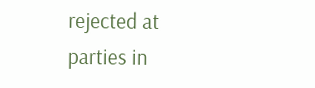rejected at parties in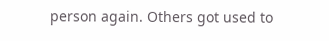person again. Others got used to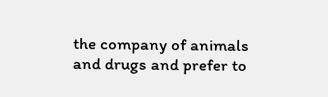the company of animals and drugs and prefer to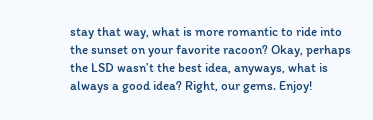stay that way, what is more romantic to ride into the sunset on your favorite racoon? Okay, perhaps the LSD wasn’t the best idea, anyways, what is always a good idea? Right, our gems. Enjoy!